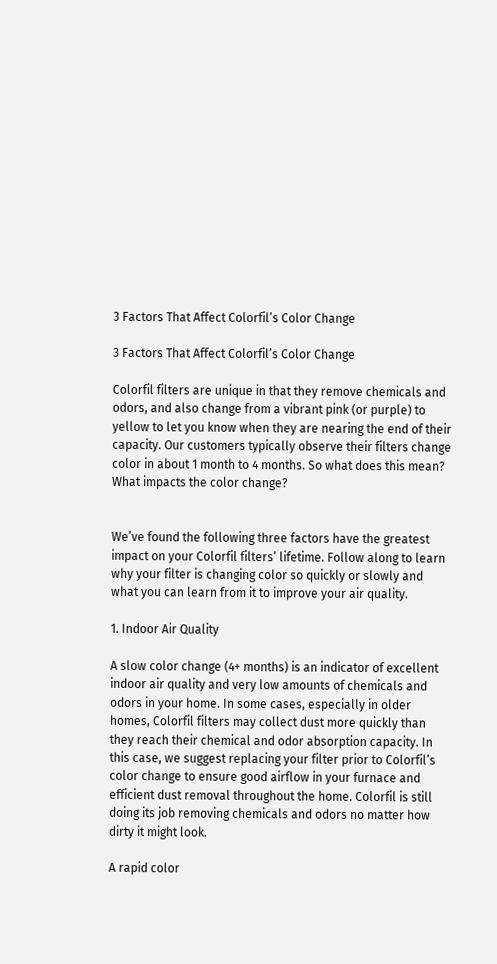3 Factors That Affect Colorfil’s Color Change

3 Factors That Affect Colorfil’s Color Change

Colorfil filters are unique in that they remove chemicals and odors, and also change from a vibrant pink (or purple) to yellow to let you know when they are nearing the end of their capacity. Our customers typically observe their filters change color in about 1 month to 4 months. So what does this mean? What impacts the color change?


We’ve found the following three factors have the greatest impact on your Colorfil filters’ lifetime. Follow along to learn why your filter is changing color so quickly or slowly and what you can learn from it to improve your air quality.

1. Indoor Air Quality

A slow color change (4+ months) is an indicator of excellent indoor air quality and very low amounts of chemicals and odors in your home. In some cases, especially in older homes, Colorfil filters may collect dust more quickly than they reach their chemical and odor absorption capacity. In this case, we suggest replacing your filter prior to Colorfil’s color change to ensure good airflow in your furnace and efficient dust removal throughout the home. Colorfil is still doing its job removing chemicals and odors no matter how dirty it might look.

A rapid color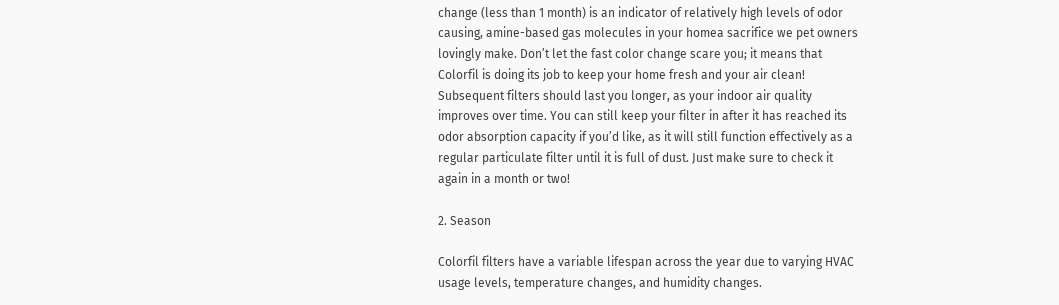change (less than 1 month) is an indicator of relatively high levels of odor causing, amine-based gas molecules in your homea sacrifice we pet owners lovingly make. Don’t let the fast color change scare you; it means that Colorfil is doing its job to keep your home fresh and your air clean! Subsequent filters should last you longer, as your indoor air quality improves over time. You can still keep your filter in after it has reached its odor absorption capacity if you’d like, as it will still function effectively as a regular particulate filter until it is full of dust. Just make sure to check it again in a month or two!

2. Season

Colorfil filters have a variable lifespan across the year due to varying HVAC usage levels, temperature changes, and humidity changes.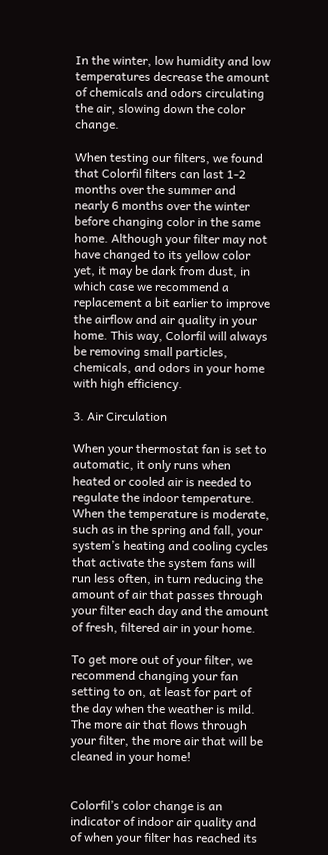In the winter, low humidity and low temperatures decrease the amount of chemicals and odors circulating the air, slowing down the color change.

When testing our filters, we found that Colorfil filters can last 1-2 months over the summer and nearly 6 months over the winter before changing color in the same home. Although your filter may not have changed to its yellow color yet, it may be dark from dust, in which case we recommend a replacement a bit earlier to improve the airflow and air quality in your home. This way, Colorfil will always be removing small particles, chemicals, and odors in your home with high efficiency.

3. Air Circulation

When your thermostat fan is set to automatic, it only runs when heated or cooled air is needed to regulate the indoor temperature. When the temperature is moderate, such as in the spring and fall, your system’s heating and cooling cycles that activate the system fans will run less often, in turn reducing the amount of air that passes through your filter each day and the amount of fresh, filtered air in your home.

To get more out of your filter, we recommend changing your fan setting to on, at least for part of the day when the weather is mild. The more air that flows through your filter, the more air that will be cleaned in your home!


Colorfil’s color change is an indicator of indoor air quality and of when your filter has reached its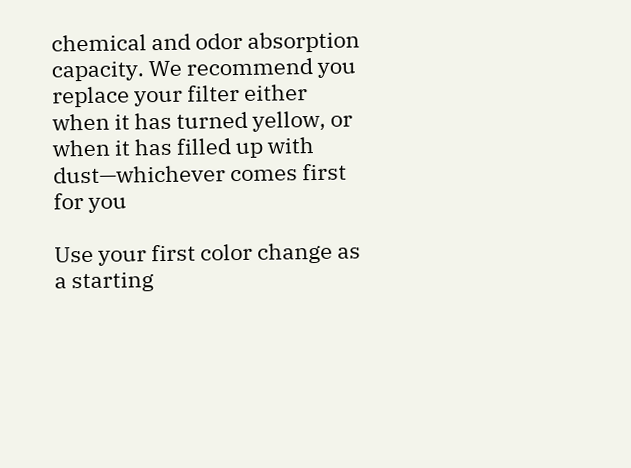chemical and odor absorption capacity. We recommend you replace your filter either when it has turned yellow, or when it has filled up with dust—whichever comes first for you

Use your first color change as a starting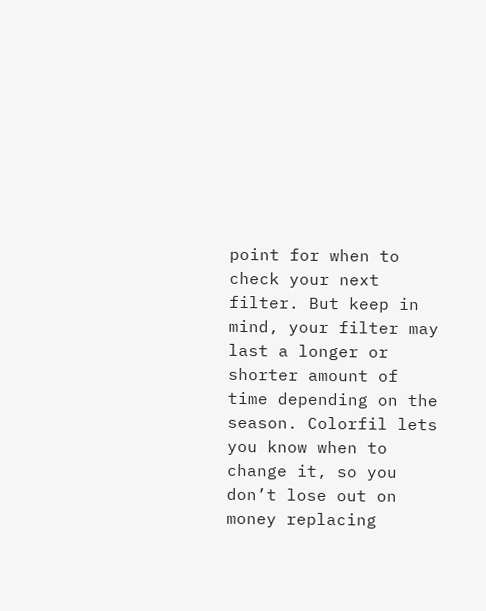point for when to check your next filter. But keep in mind, your filter may last a longer or shorter amount of time depending on the season. Colorfil lets you know when to change it, so you don’t lose out on money replacing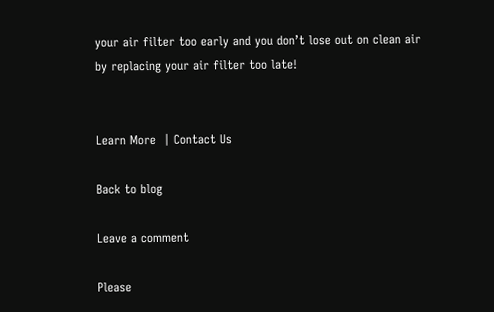your air filter too early and you don’t lose out on clean air by replacing your air filter too late!


Learn More  | Contact Us

Back to blog

Leave a comment

Please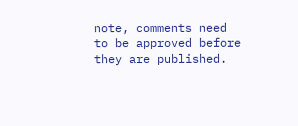note, comments need to be approved before they are published.